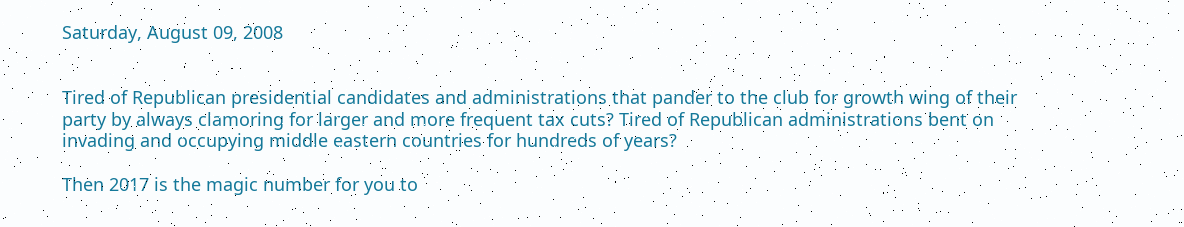Saturday, August 09, 2008


Tired of Republican presidential candidates and administrations that pander to the club for growth wing of their party by always clamoring for larger and more frequent tax cuts? Tired of Republican administrations bent on invading and occupying middle eastern countries for hundreds of years?

Then 2017 is the magic number for you to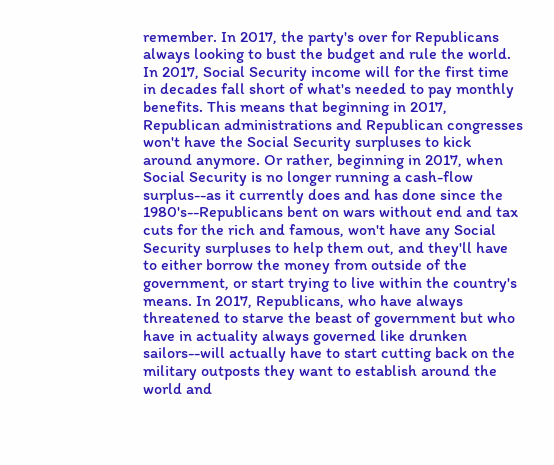remember. In 2017, the party's over for Republicans always looking to bust the budget and rule the world. In 2017, Social Security income will for the first time in decades fall short of what's needed to pay monthly benefits. This means that beginning in 2017, Republican administrations and Republican congresses won't have the Social Security surpluses to kick around anymore. Or rather, beginning in 2017, when Social Security is no longer running a cash-flow surplus--as it currently does and has done since the 1980's--Republicans bent on wars without end and tax cuts for the rich and famous, won't have any Social Security surpluses to help them out, and they'll have to either borrow the money from outside of the government, or start trying to live within the country's means. In 2017, Republicans, who have always threatened to starve the beast of government but who have in actuality always governed like drunken sailors--will actually have to start cutting back on the military outposts they want to establish around the world and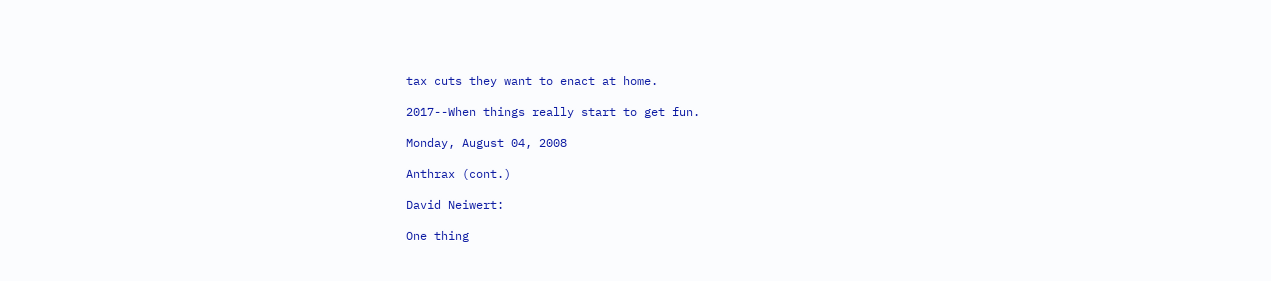tax cuts they want to enact at home.

2017--When things really start to get fun.

Monday, August 04, 2008

Anthrax (cont.)

David Neiwert:

One thing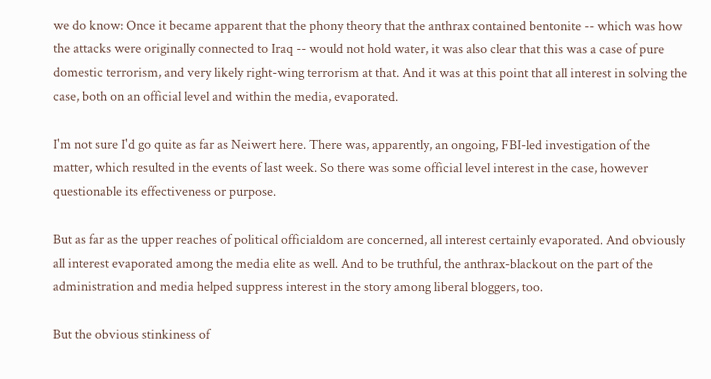we do know: Once it became apparent that the phony theory that the anthrax contained bentonite -- which was how the attacks were originally connected to Iraq -- would not hold water, it was also clear that this was a case of pure domestic terrorism, and very likely right-wing terrorism at that. And it was at this point that all interest in solving the case, both on an official level and within the media, evaporated.

I'm not sure I'd go quite as far as Neiwert here. There was, apparently, an ongoing, FBI-led investigation of the matter, which resulted in the events of last week. So there was some official level interest in the case, however questionable its effectiveness or purpose.

But as far as the upper reaches of political officialdom are concerned, all interest certainly evaporated. And obviously all interest evaporated among the media elite as well. And to be truthful, the anthrax-blackout on the part of the administration and media helped suppress interest in the story among liberal bloggers, too.

But the obvious stinkiness of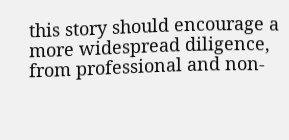this story should encourage a more widespread diligence, from professional and non-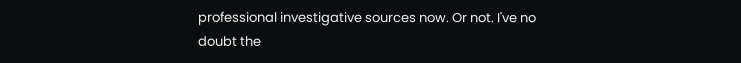professional investigative sources now. Or not. I've no doubt the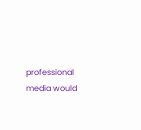professional media would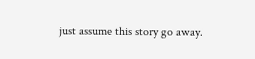just assume this story go away.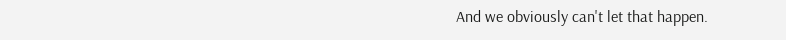And we obviously can't let that happen.